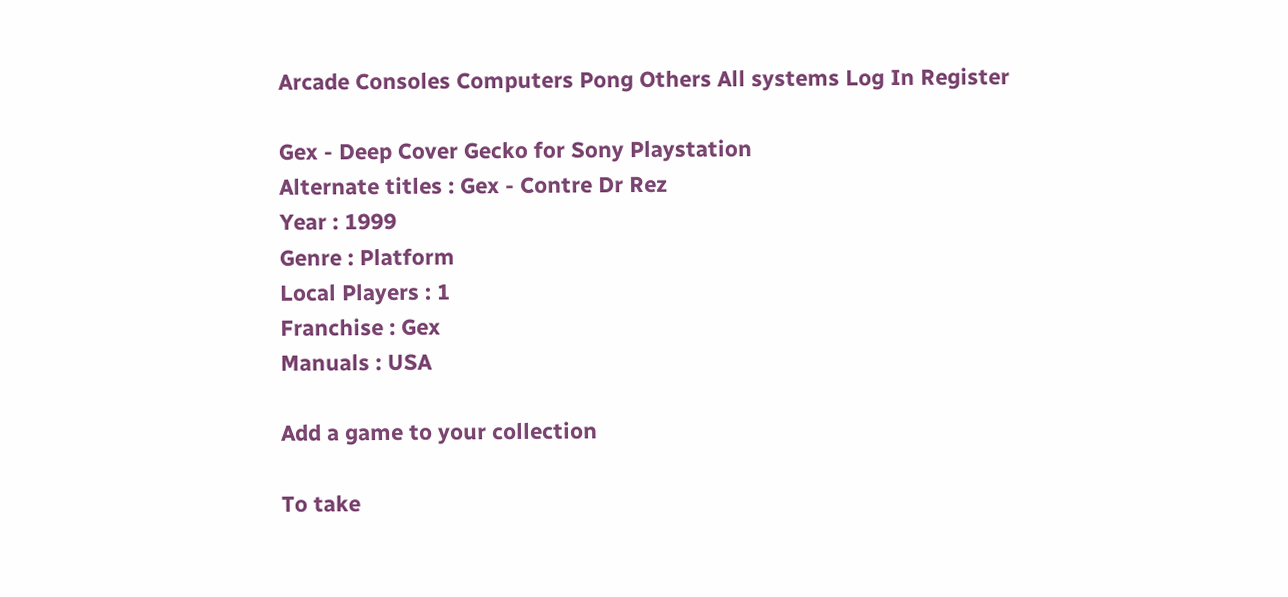Arcade Consoles Computers Pong Others All systems Log In Register

Gex - Deep Cover Gecko for Sony Playstation
Alternate titles : Gex - Contre Dr Rez
Year : 1999
Genre : Platform
Local Players : 1
Franchise : Gex
Manuals : USA

Add a game to your collection

To take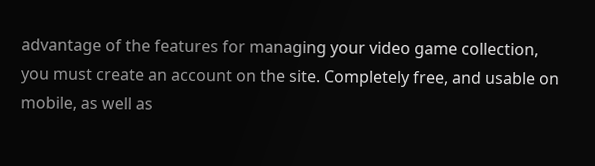advantage of the features for managing your video game collection, you must create an account on the site. Completely free, and usable on mobile, as well as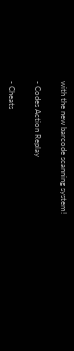with the new barcode scanning system!

- Codes Action Replay

- Cheats